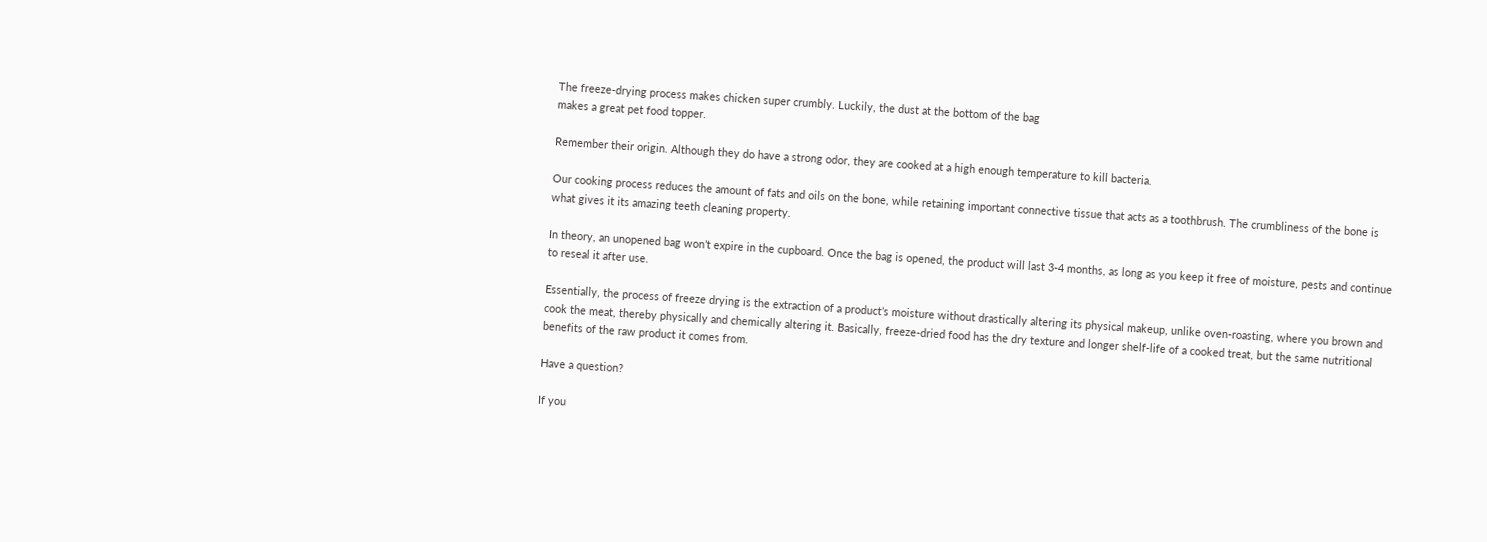The freeze-drying process makes chicken super crumbly. Luckily, the dust at the bottom of the bag
makes a great pet food topper.

Remember their origin. Although they do have a strong odor, they are cooked at a high enough temperature to kill bacteria.

Our cooking process reduces the amount of fats and oils on the bone, while retaining important connective tissue that acts as a toothbrush. The crumbliness of the bone is what gives it its amazing teeth cleaning property.

In theory, an unopened bag won’t expire in the cupboard. Once the bag is opened, the product will last 3-4 months, as long as you keep it free of moisture, pests and continue to reseal it after use.

Essentially, the process of freeze drying is the extraction of a product’s moisture without drastically altering its physical makeup, unlike oven-roasting, where you brown and cook the meat, thereby physically and chemically altering it. Basically, freeze-dried food has the dry texture and longer shelf-life of a cooked treat, but the same nutritional benefits of the raw product it comes from.

Have a question?

If you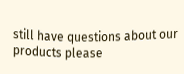still have questions about our products please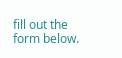fill out the form below.